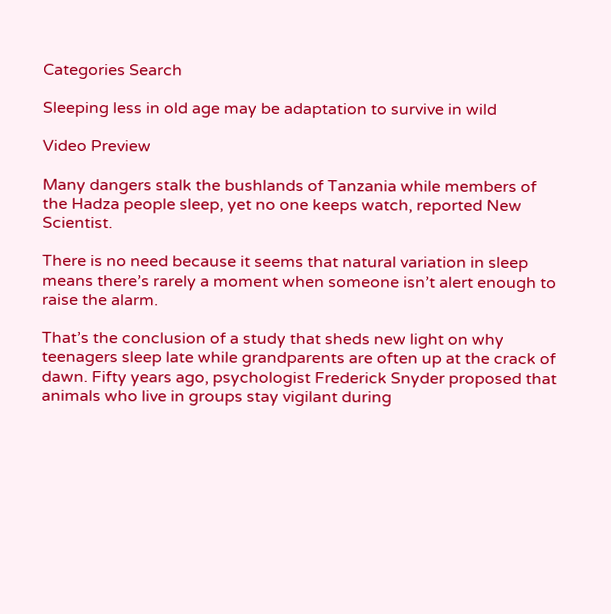Categories Search

Sleeping less in old age may be adaptation to survive in wild

Video Preview

Many dangers stalk the bushlands of Tanzania while members of the Hadza people sleep, yet no one keeps watch, reported New Scientist.

There is no need because it seems that natural variation in sleep means there’s rarely a moment when someone isn’t alert enough to raise the alarm.

That’s the conclusion of a study that sheds new light on why teenagers sleep late while grandparents are often up at the crack of dawn. Fifty years ago, psychologist Frederick Snyder proposed that animals who live in groups stay vigilant during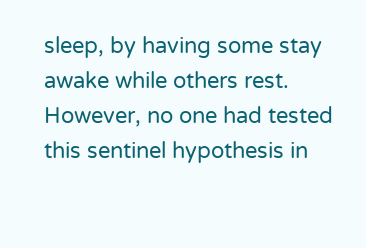sleep, by having some stay awake while others rest. However, no one had tested this sentinel hypothesis in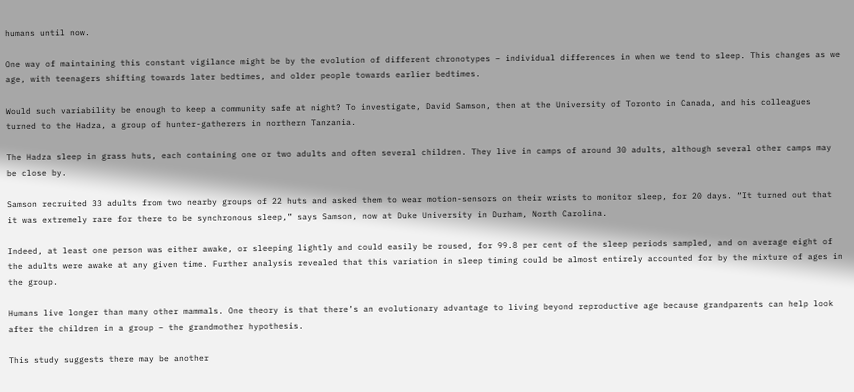humans until now.

One way of maintaining this constant vigilance might be by the evolution of different chronotypes – individual differences in when we tend to sleep. This changes as we age, with teenagers shifting towards later bedtimes, and older people towards earlier bedtimes.

Would such variability be enough to keep a community safe at night? To investigate, David Samson, then at the University of Toronto in Canada, and his colleagues turned to the Hadza, a group of hunter-gatherers in northern Tanzania.

The Hadza sleep in grass huts, each containing one or two adults and often several children. They live in camps of around 30 adults, although several other camps may be close by.

Samson recruited 33 adults from two nearby groups of 22 huts and asked them to wear motion-sensors on their wrists to monitor sleep, for 20 days. “It turned out that it was extremely rare for there to be synchronous sleep,” says Samson, now at Duke University in Durham, North Carolina.

Indeed, at least one person was either awake, or sleeping lightly and could easily be roused, for 99.8 per cent of the sleep periods sampled, and on average eight of the adults were awake at any given time. Further analysis revealed that this variation in sleep timing could be almost entirely accounted for by the mixture of ages in the group.

Humans live longer than many other mammals. One theory is that there’s an evolutionary advantage to living beyond reproductive age because grandparents can help look after the children in a group – the grandmother hypothesis.

This study suggests there may be another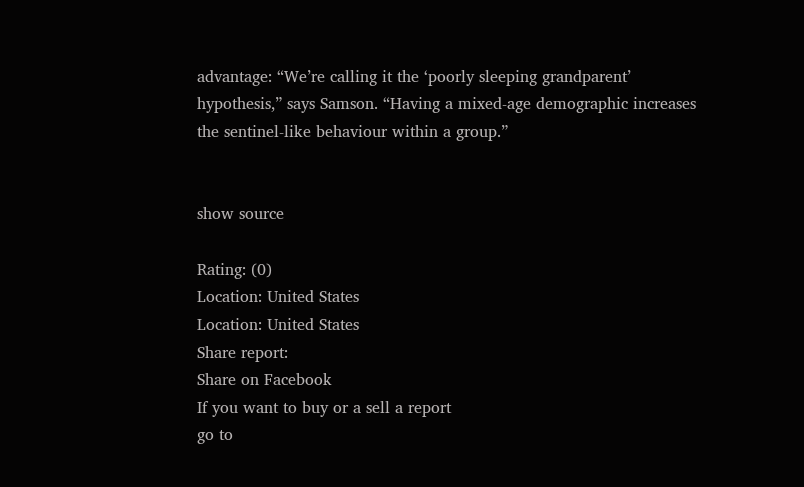advantage: “We’re calling it the ‘poorly sleeping grandparent’ hypothesis,” says Samson. “Having a mixed-age demographic increases the sentinel-like behaviour within a group.”


show source

Rating: (0)
Location: United States
Location: United States
Share report:
Share on Facebook
If you want to buy or a sell a report
go to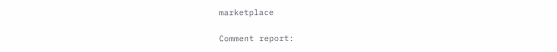marketplace

Comment report: